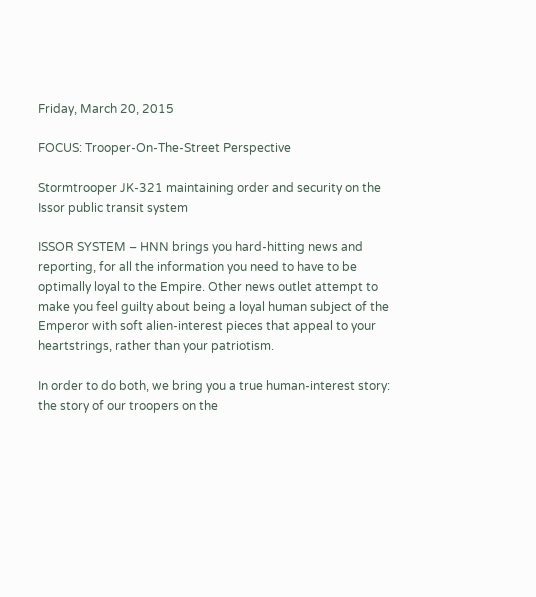Friday, March 20, 2015

FOCUS: Trooper-On-The-Street Perspective

Stormtrooper JK-321 maintaining order and security on the Issor public transit system

ISSOR SYSTEM – HNN brings you hard-hitting news and reporting, for all the information you need to have to be optimally loyal to the Empire. Other news outlet attempt to make you feel guilty about being a loyal human subject of the Emperor with soft alien-interest pieces that appeal to your heartstrings, rather than your patriotism.

In order to do both, we bring you a true human-interest story: the story of our troopers on the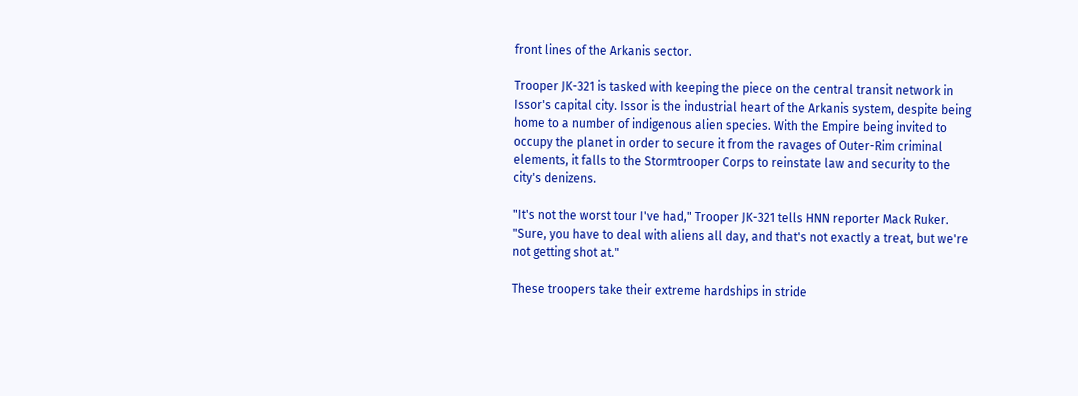front lines of the Arkanis sector.

Trooper JK-321 is tasked with keeping the piece on the central transit network in Issor's capital city. Issor is the industrial heart of the Arkanis system, despite being home to a number of indigenous alien species. With the Empire being invited to occupy the planet in order to secure it from the ravages of Outer-Rim criminal elements, it falls to the Stormtrooper Corps to reinstate law and security to the city's denizens.

"It's not the worst tour I've had," Trooper JK-321 tells HNN reporter Mack Ruker. "Sure, you have to deal with aliens all day, and that's not exactly a treat, but we're not getting shot at."

These troopers take their extreme hardships in stride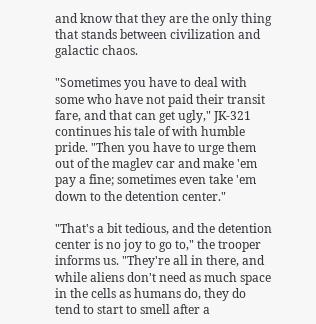and know that they are the only thing that stands between civilization and galactic chaos.

"Sometimes you have to deal with some who have not paid their transit fare, and that can get ugly," JK-321 continues his tale of with humble pride. "Then you have to urge them out of the maglev car and make 'em pay a fine; sometimes even take 'em down to the detention center."

"That's a bit tedious, and the detention center is no joy to go to," the trooper informs us. "They're all in there, and while aliens don't need as much space in the cells as humans do, they do tend to start to smell after a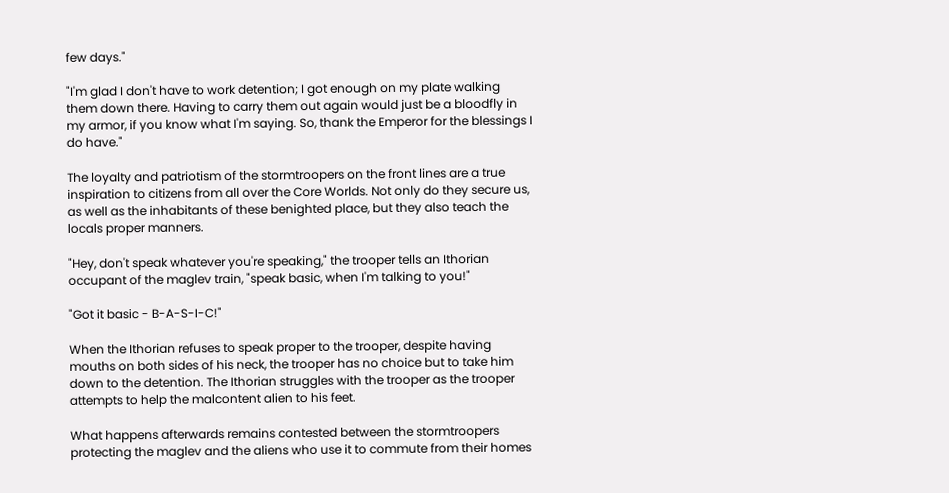few days."

"I'm glad I don't have to work detention; I got enough on my plate walking them down there. Having to carry them out again would just be a bloodfly in my armor, if you know what I'm saying. So, thank the Emperor for the blessings I do have."

The loyalty and patriotism of the stormtroopers on the front lines are a true inspiration to citizens from all over the Core Worlds. Not only do they secure us, as well as the inhabitants of these benighted place, but they also teach the locals proper manners.

"Hey, don't speak whatever you're speaking," the trooper tells an Ithorian occupant of the maglev train, "speak basic, when I'm talking to you!"

"Got it basic - B-A-S-I-C!"

When the Ithorian refuses to speak proper to the trooper, despite having mouths on both sides of his neck, the trooper has no choice but to take him down to the detention. The Ithorian struggles with the trooper as the trooper attempts to help the malcontent alien to his feet.

What happens afterwards remains contested between the stormtroopers protecting the maglev and the aliens who use it to commute from their homes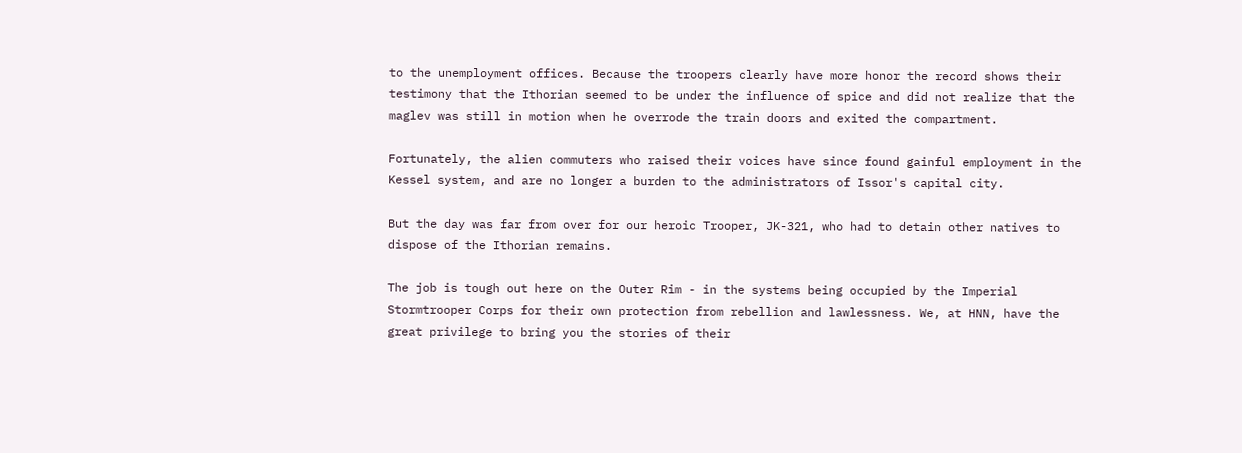to the unemployment offices. Because the troopers clearly have more honor the record shows their testimony that the Ithorian seemed to be under the influence of spice and did not realize that the maglev was still in motion when he overrode the train doors and exited the compartment.

Fortunately, the alien commuters who raised their voices have since found gainful employment in the Kessel system, and are no longer a burden to the administrators of Issor's capital city.

But the day was far from over for our heroic Trooper, JK-321, who had to detain other natives to dispose of the Ithorian remains.

The job is tough out here on the Outer Rim - in the systems being occupied by the Imperial Stormtrooper Corps for their own protection from rebellion and lawlessness. We, at HNN, have the great privilege to bring you the stories of their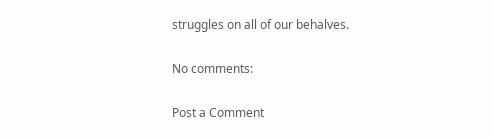struggles on all of our behalves.

No comments:

Post a Comment